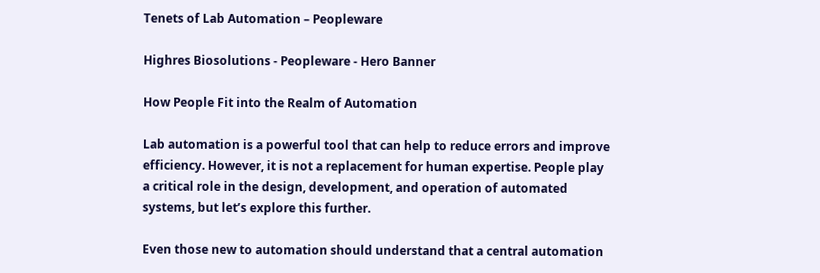Tenets of Lab Automation – Peopleware

Highres Biosolutions - Peopleware - Hero Banner

How People Fit into the Realm of Automation

Lab automation is a powerful tool that can help to reduce errors and improve efficiency. However, it is not a replacement for human expertise. People play a critical role in the design, development, and operation of automated systems, but let’s explore this further.

Even those new to automation should understand that a central automation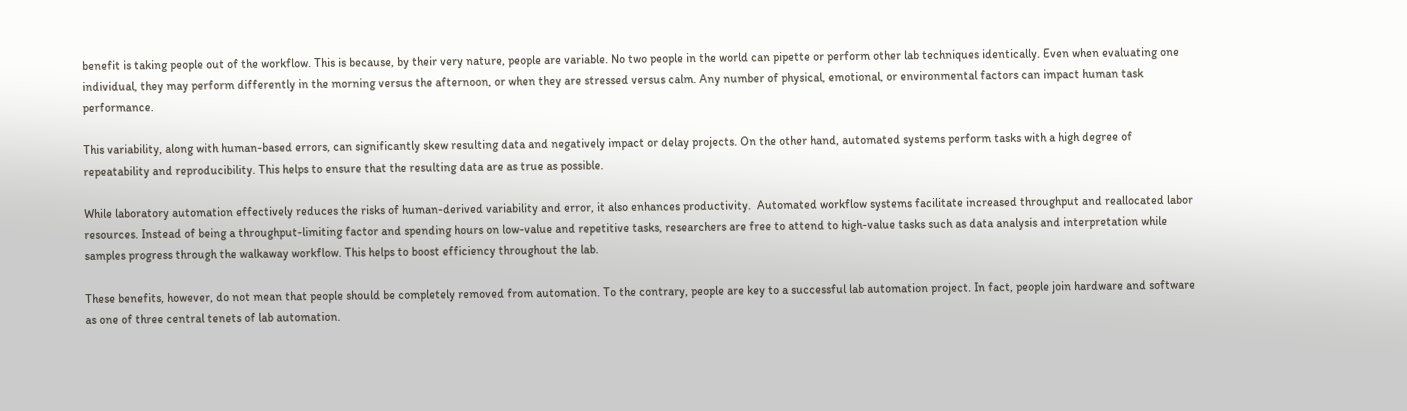benefit is taking people out of the workflow. This is because, by their very nature, people are variable. No two people in the world can pipette or perform other lab techniques identically. Even when evaluating one individual, they may perform differently in the morning versus the afternoon, or when they are stressed versus calm. Any number of physical, emotional, or environmental factors can impact human task performance.

This variability, along with human-based errors, can significantly skew resulting data and negatively impact or delay projects. On the other hand, automated systems perform tasks with a high degree of repeatability and reproducibility. This helps to ensure that the resulting data are as true as possible.

While laboratory automation effectively reduces the risks of human-derived variability and error, it also enhances productivity.  Automated workflow systems facilitate increased throughput and reallocated labor resources. Instead of being a throughput-limiting factor and spending hours on low-value and repetitive tasks, researchers are free to attend to high-value tasks such as data analysis and interpretation while samples progress through the walkaway workflow. This helps to boost efficiency throughout the lab.

These benefits, however, do not mean that people should be completely removed from automation. To the contrary, people are key to a successful lab automation project. In fact, people join hardware and software as one of three central tenets of lab automation.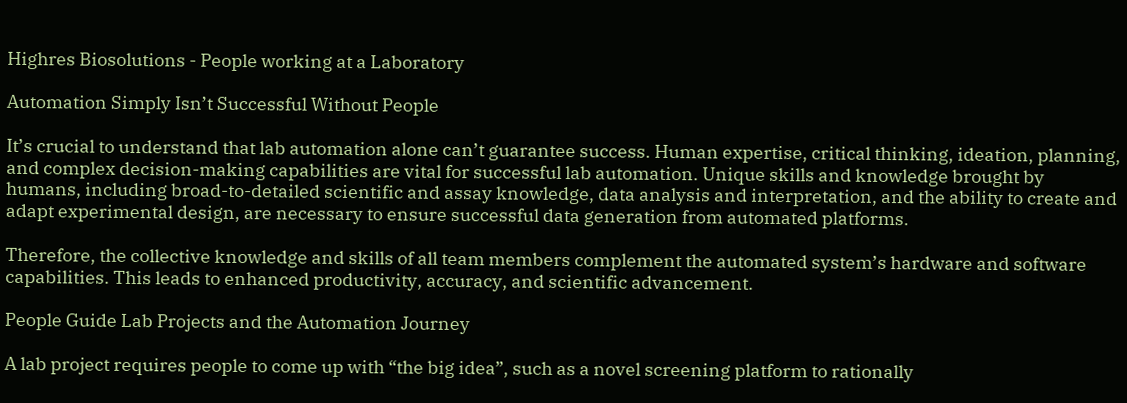Highres Biosolutions - People working at a Laboratory

Automation Simply Isn’t Successful Without People

It’s crucial to understand that lab automation alone can’t guarantee success. Human expertise, critical thinking, ideation, planning, and complex decision-making capabilities are vital for successful lab automation. Unique skills and knowledge brought by humans, including broad-to-detailed scientific and assay knowledge, data analysis and interpretation, and the ability to create and adapt experimental design, are necessary to ensure successful data generation from automated platforms.

Therefore, the collective knowledge and skills of all team members complement the automated system’s hardware and software capabilities. This leads to enhanced productivity, accuracy, and scientific advancement.

People Guide Lab Projects and the Automation Journey

A lab project requires people to come up with “the big idea”, such as a novel screening platform to rationally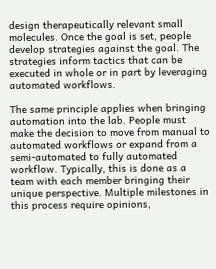design therapeutically relevant small molecules. Once the goal is set, people develop strategies against the goal. The strategies inform tactics that can be executed in whole or in part by leveraging automated workflows.

The same principle applies when bringing automation into the lab. People must make the decision to move from manual to automated workflows or expand from a semi-automated to fully automated workflow. Typically, this is done as a team with each member bringing their unique perspective. Multiple milestones in this process require opinions,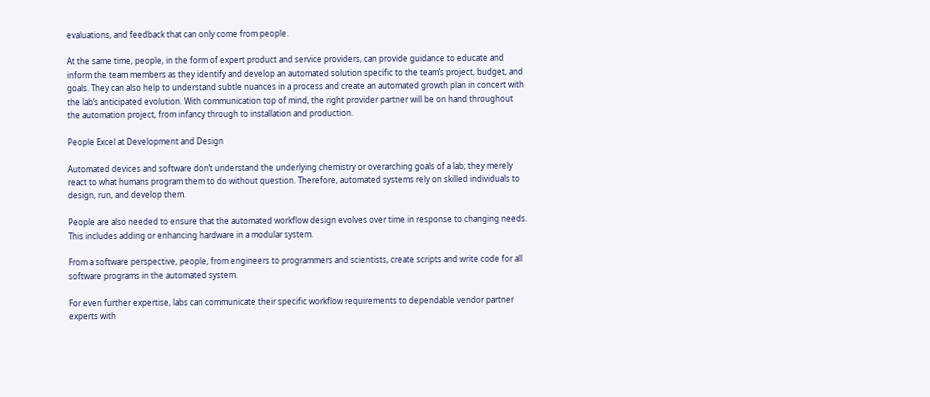evaluations, and feedback that can only come from people.

At the same time, people, in the form of expert product and service providers, can provide guidance to educate and inform the team members as they identify and develop an automated solution specific to the team’s project, budget, and goals. They can also help to understand subtle nuances in a process and create an automated growth plan in concert with the lab’s anticipated evolution. With communication top of mind, the right provider partner will be on hand throughout the automation project, from infancy through to installation and production.

People Excel at Development and Design

Automated devices and software don’t understand the underlying chemistry or overarching goals of a lab; they merely react to what humans program them to do without question. Therefore, automated systems rely on skilled individuals to design, run, and develop them.

People are also needed to ensure that the automated workflow design evolves over time in response to changing needs. This includes adding or enhancing hardware in a modular system.

From a software perspective, people, from engineers to programmers and scientists, create scripts and write code for all software programs in the automated system.

For even further expertise, labs can communicate their specific workflow requirements to dependable vendor partner experts with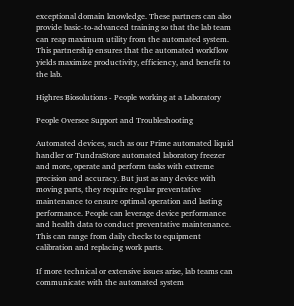exceptional domain knowledge. These partners can also provide basic-to-advanced training so that the lab team can reap maximum utility from the automated system. This partnership ensures that the automated workflow yields maximize productivity, efficiency, and benefit to the lab.

Highres Biosolutions - People working at a Laboratory

People Oversee Support and Troubleshooting

Automated devices, such as our Prime automated liquid handler or TundraStore automated laboratory freezer and more, operate and perform tasks with extreme precision and accuracy. But just as any device with moving parts, they require regular preventative maintenance to ensure optimal operation and lasting performance. People can leverage device performance and health data to conduct preventative maintenance. This can range from daily checks to equipment calibration and replacing work parts.

If more technical or extensive issues arise, lab teams can communicate with the automated system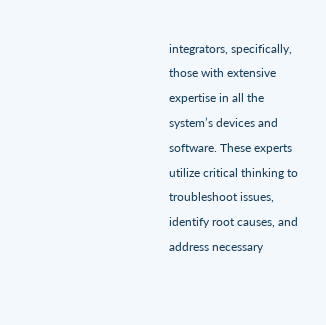integrators, specifically, those with extensive expertise in all the system’s devices and software. These experts utilize critical thinking to troubleshoot issues, identify root causes, and address necessary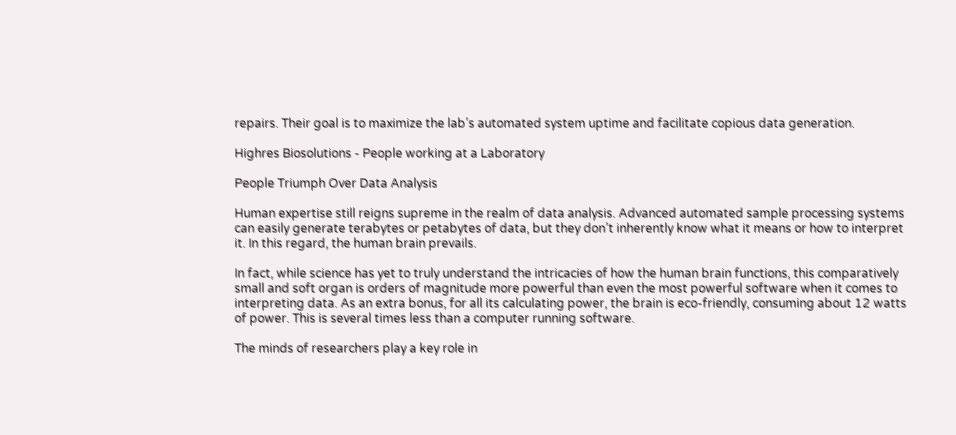repairs. Their goal is to maximize the lab’s automated system uptime and facilitate copious data generation.

Highres Biosolutions - People working at a Laboratory

People Triumph Over Data Analysis

Human expertise still reigns supreme in the realm of data analysis. Advanced automated sample processing systems can easily generate terabytes or petabytes of data, but they don’t inherently know what it means or how to interpret it. In this regard, the human brain prevails.

In fact, while science has yet to truly understand the intricacies of how the human brain functions, this comparatively small and soft organ is orders of magnitude more powerful than even the most powerful software when it comes to interpreting data. As an extra bonus, for all its calculating power, the brain is eco-friendly, consuming about 12 watts of power. This is several times less than a computer running software.

The minds of researchers play a key role in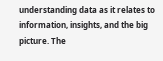understanding data as it relates to information, insights, and the big picture. The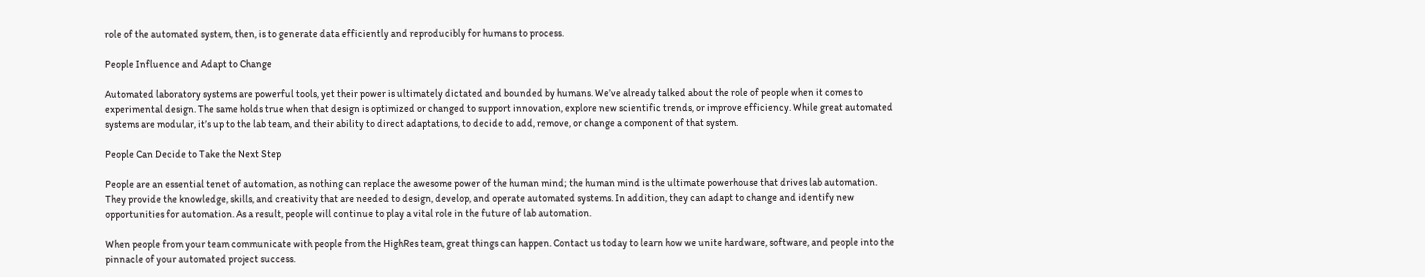role of the automated system, then, is to generate data efficiently and reproducibly for humans to process.

People Influence and Adapt to Change

Automated laboratory systems are powerful tools, yet their power is ultimately dictated and bounded by humans. We’ve already talked about the role of people when it comes to experimental design. The same holds true when that design is optimized or changed to support innovation, explore new scientific trends, or improve efficiency. While great automated systems are modular, it’s up to the lab team, and their ability to direct adaptations, to decide to add, remove, or change a component of that system.

People Can Decide to Take the Next Step

People are an essential tenet of automation, as nothing can replace the awesome power of the human mind; the human mind is the ultimate powerhouse that drives lab automation. They provide the knowledge, skills, and creativity that are needed to design, develop, and operate automated systems. In addition, they can adapt to change and identify new opportunities for automation. As a result, people will continue to play a vital role in the future of lab automation.

When people from your team communicate with people from the HighRes team, great things can happen. Contact us today to learn how we unite hardware, software, and people into the pinnacle of your automated project success.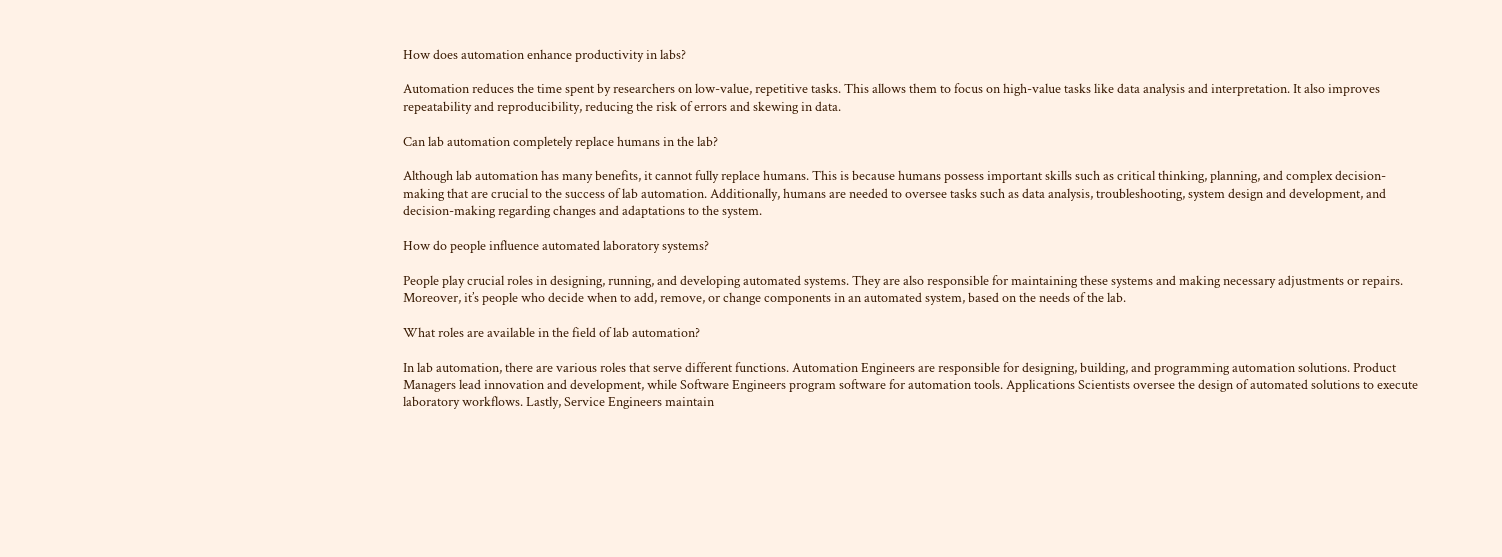How does automation enhance productivity in labs?

Automation reduces the time spent by researchers on low-value, repetitive tasks. This allows them to focus on high-value tasks like data analysis and interpretation. It also improves repeatability and reproducibility, reducing the risk of errors and skewing in data.

Can lab automation completely replace humans in the lab?

Although lab automation has many benefits, it cannot fully replace humans. This is because humans possess important skills such as critical thinking, planning, and complex decision-making that are crucial to the success of lab automation. Additionally, humans are needed to oversee tasks such as data analysis, troubleshooting, system design and development, and decision-making regarding changes and adaptations to the system.

How do people influence automated laboratory systems?

People play crucial roles in designing, running, and developing automated systems. They are also responsible for maintaining these systems and making necessary adjustments or repairs. Moreover, it’s people who decide when to add, remove, or change components in an automated system, based on the needs of the lab.

What roles are available in the field of lab automation?

In lab automation, there are various roles that serve different functions. Automation Engineers are responsible for designing, building, and programming automation solutions. Product Managers lead innovation and development, while Software Engineers program software for automation tools. Applications Scientists oversee the design of automated solutions to execute laboratory workflows. Lastly, Service Engineers maintain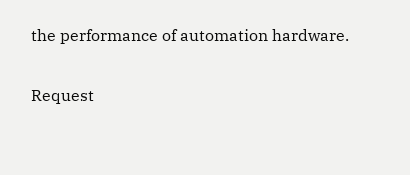the performance of automation hardware.

Request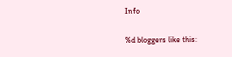Info

%d bloggers like this: